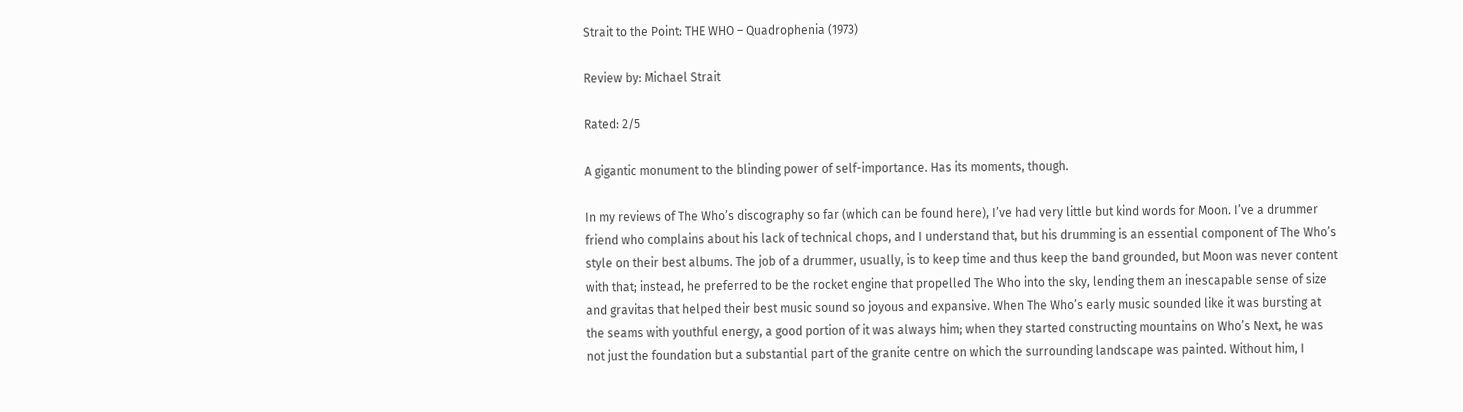Strait to the Point: THE WHO – Quadrophenia (1973)

Review by: Michael Strait

Rated: 2/5

A gigantic monument to the blinding power of self-importance. Has its moments, though.

In my reviews of The Who’s discography so far (which can be found here), I’ve had very little but kind words for Moon. I’ve a drummer friend who complains about his lack of technical chops, and I understand that, but his drumming is an essential component of The Who’s style on their best albums. The job of a drummer, usually, is to keep time and thus keep the band grounded, but Moon was never content with that; instead, he preferred to be the rocket engine that propelled The Who into the sky, lending them an inescapable sense of size and gravitas that helped their best music sound so joyous and expansive. When The Who’s early music sounded like it was bursting at the seams with youthful energy, a good portion of it was always him; when they started constructing mountains on Who’s Next, he was not just the foundation but a substantial part of the granite centre on which the surrounding landscape was painted. Without him, I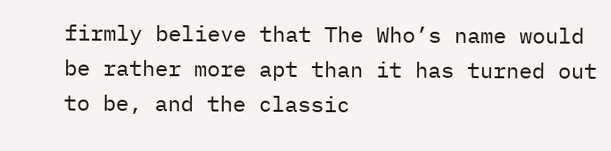firmly believe that The Who’s name would be rather more apt than it has turned out to be, and the classic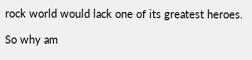rock world would lack one of its greatest heroes.

So why am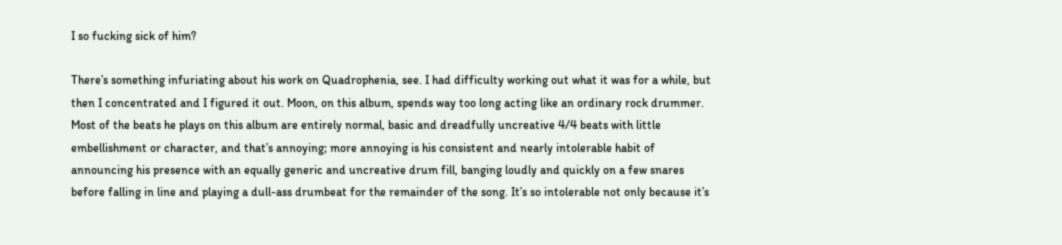I so fucking sick of him?

There’s something infuriating about his work on Quadrophenia, see. I had difficulty working out what it was for a while, but then I concentrated and I figured it out. Moon, on this album, spends way too long acting like an ordinary rock drummer. Most of the beats he plays on this album are entirely normal, basic and dreadfully uncreative 4/4 beats with little embellishment or character, and that’s annoying; more annoying is his consistent and nearly intolerable habit of announcing his presence with an equally generic and uncreative drum fill, banging loudly and quickly on a few snares before falling in line and playing a dull-ass drumbeat for the remainder of the song. It’s so intolerable not only because it’s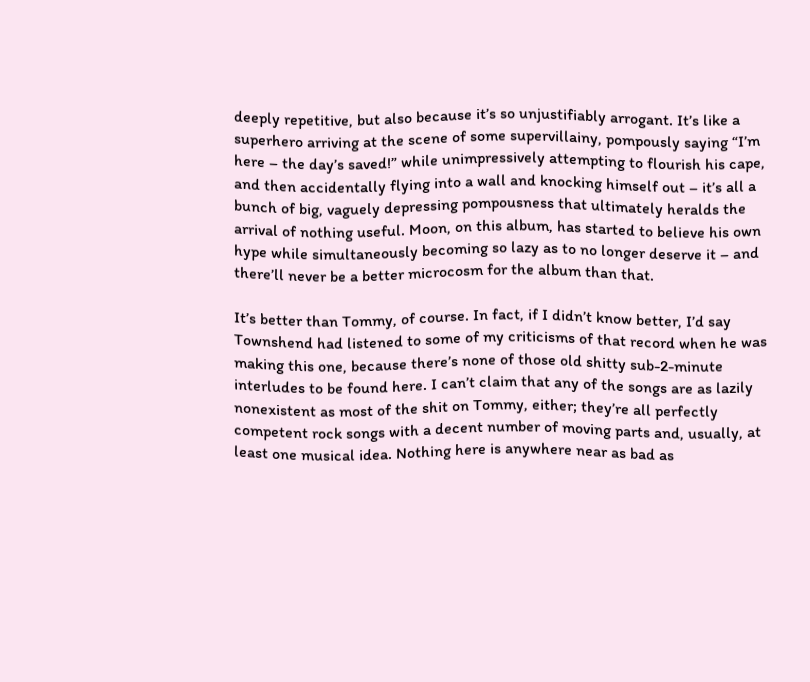deeply repetitive, but also because it’s so unjustifiably arrogant. It’s like a superhero arriving at the scene of some supervillainy, pompously saying “I’m here – the day’s saved!” while unimpressively attempting to flourish his cape, and then accidentally flying into a wall and knocking himself out – it’s all a bunch of big, vaguely depressing pompousness that ultimately heralds the arrival of nothing useful. Moon, on this album, has started to believe his own hype while simultaneously becoming so lazy as to no longer deserve it – and there’ll never be a better microcosm for the album than that.

It’s better than Tommy, of course. In fact, if I didn’t know better, I’d say Townshend had listened to some of my criticisms of that record when he was making this one, because there’s none of those old shitty sub-2-minute interludes to be found here. I can’t claim that any of the songs are as lazily nonexistent as most of the shit on Tommy, either; they’re all perfectly competent rock songs with a decent number of moving parts and, usually, at least one musical idea. Nothing here is anywhere near as bad as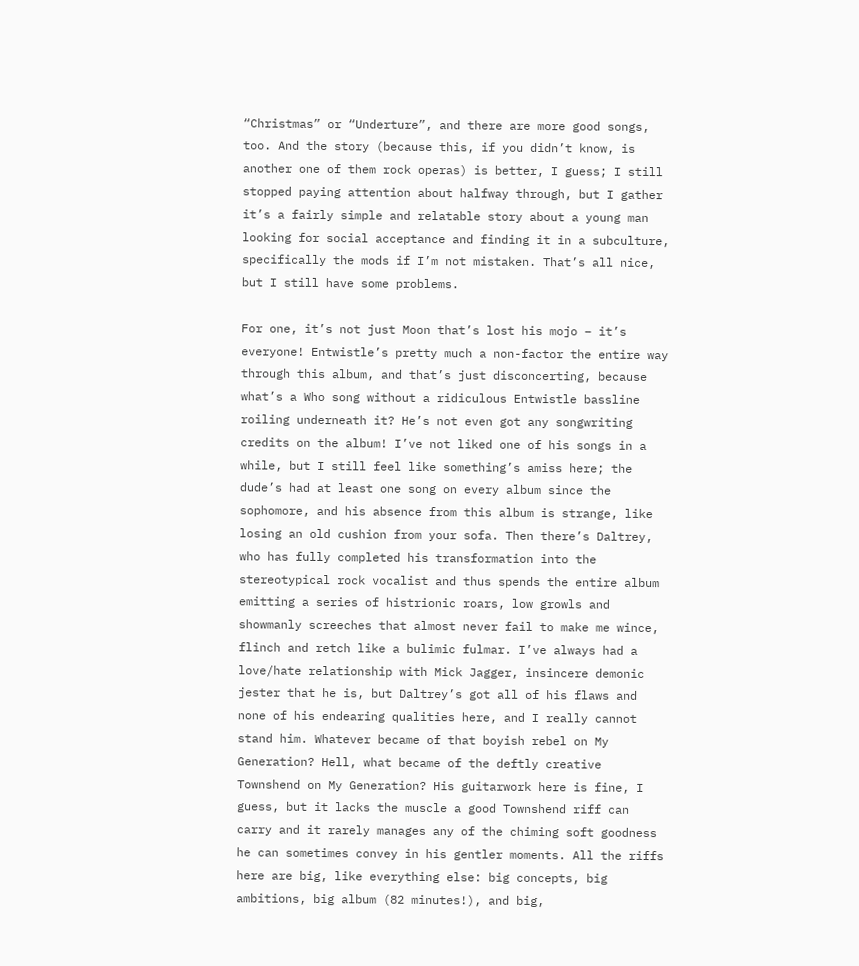“Christmas” or “Underture”, and there are more good songs, too. And the story (because this, if you didn’t know, is another one of them rock operas) is better, I guess; I still stopped paying attention about halfway through, but I gather it’s a fairly simple and relatable story about a young man looking for social acceptance and finding it in a subculture, specifically the mods if I’m not mistaken. That’s all nice, but I still have some problems.

For one, it’s not just Moon that’s lost his mojo – it’s everyone! Entwistle’s pretty much a non-factor the entire way through this album, and that’s just disconcerting, because what’s a Who song without a ridiculous Entwistle bassline roiling underneath it? He’s not even got any songwriting credits on the album! I’ve not liked one of his songs in a while, but I still feel like something’s amiss here; the dude’s had at least one song on every album since the sophomore, and his absence from this album is strange, like losing an old cushion from your sofa. Then there’s Daltrey, who has fully completed his transformation into the stereotypical rock vocalist and thus spends the entire album emitting a series of histrionic roars, low growls and showmanly screeches that almost never fail to make me wince, flinch and retch like a bulimic fulmar. I’ve always had a love/hate relationship with Mick Jagger, insincere demonic jester that he is, but Daltrey’s got all of his flaws and none of his endearing qualities here, and I really cannot stand him. Whatever became of that boyish rebel on My Generation? Hell, what became of the deftly creative Townshend on My Generation? His guitarwork here is fine, I guess, but it lacks the muscle a good Townshend riff can carry and it rarely manages any of the chiming soft goodness he can sometimes convey in his gentler moments. All the riffs here are big, like everything else: big concepts, big ambitions, big album (82 minutes!), and big,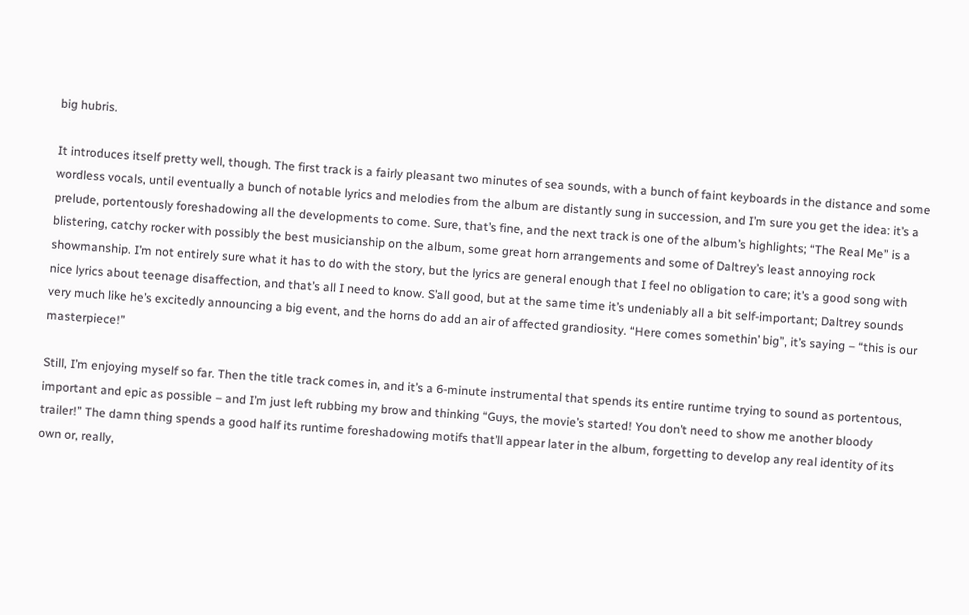big hubris.

It introduces itself pretty well, though. The first track is a fairly pleasant two minutes of sea sounds, with a bunch of faint keyboards in the distance and some wordless vocals, until eventually a bunch of notable lyrics and melodies from the album are distantly sung in succession, and I’m sure you get the idea: it’s a prelude, portentously foreshadowing all the developments to come. Sure, that’s fine, and the next track is one of the album’s highlights; “The Real Me” is a blistering, catchy rocker with possibly the best musicianship on the album, some great horn arrangements and some of Daltrey’s least annoying rock showmanship. I’m not entirely sure what it has to do with the story, but the lyrics are general enough that I feel no obligation to care; it’s a good song with nice lyrics about teenage disaffection, and that’s all I need to know. S’all good, but at the same time it’s undeniably all a bit self-important; Daltrey sounds very much like he’s excitedly announcing a big event, and the horns do add an air of affected grandiosity. “Here comes somethin’ big”, it’s saying – “this is our masterpiece!”

Still, I’m enjoying myself so far. Then the title track comes in, and it’s a 6-minute instrumental that spends its entire runtime trying to sound as portentous, important and epic as possible – and I’m just left rubbing my brow and thinking “Guys, the movie’s started! You don’t need to show me another bloody trailer!” The damn thing spends a good half its runtime foreshadowing motifs that’ll appear later in the album, forgetting to develop any real identity of its own or, really,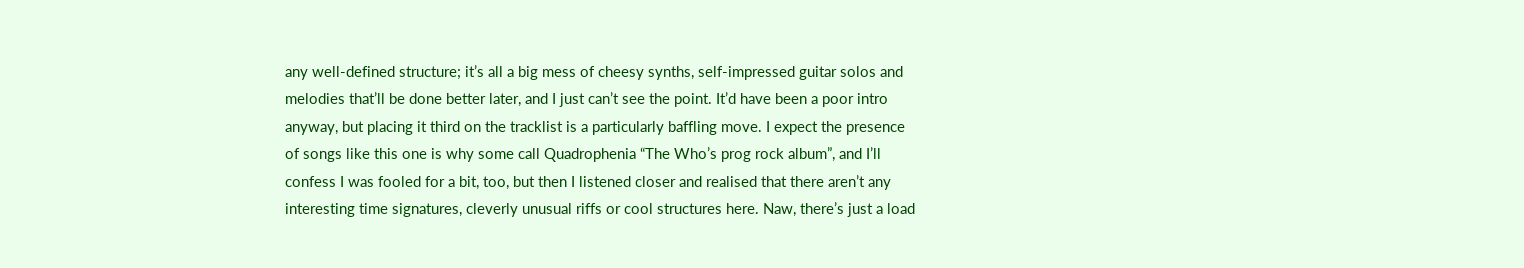any well-defined structure; it’s all a big mess of cheesy synths, self-impressed guitar solos and melodies that’ll be done better later, and I just can’t see the point. It’d have been a poor intro anyway, but placing it third on the tracklist is a particularly baffling move. I expect the presence of songs like this one is why some call Quadrophenia “The Who’s prog rock album”, and I’ll confess I was fooled for a bit, too, but then I listened closer and realised that there aren’t any interesting time signatures, cleverly unusual riffs or cool structures here. Naw, there’s just a load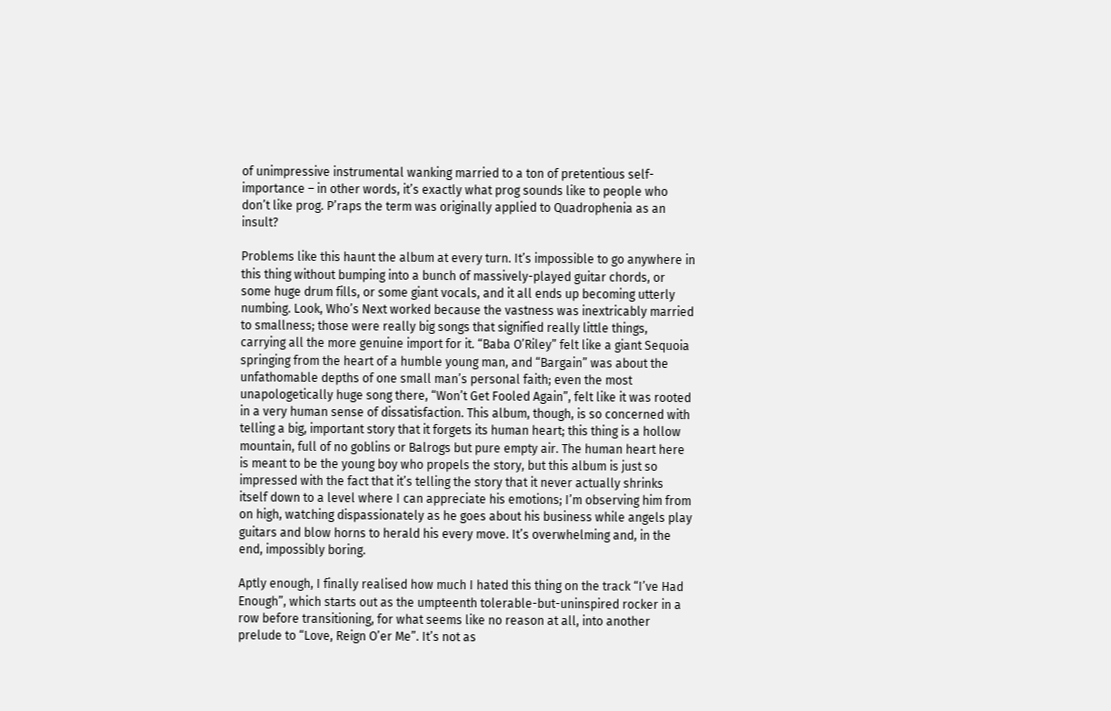of unimpressive instrumental wanking married to a ton of pretentious self-importance – in other words, it’s exactly what prog sounds like to people who don’t like prog. P’raps the term was originally applied to Quadrophenia as an insult?

Problems like this haunt the album at every turn. It’s impossible to go anywhere in this thing without bumping into a bunch of massively-played guitar chords, or some huge drum fills, or some giant vocals, and it all ends up becoming utterly numbing. Look, Who’s Next worked because the vastness was inextricably married to smallness; those were really big songs that signified really little things, carrying all the more genuine import for it. “Baba O’Riley” felt like a giant Sequoia springing from the heart of a humble young man, and “Bargain” was about the unfathomable depths of one small man’s personal faith; even the most unapologetically huge song there, “Won’t Get Fooled Again”, felt like it was rooted in a very human sense of dissatisfaction. This album, though, is so concerned with telling a big, important story that it forgets its human heart; this thing is a hollow mountain, full of no goblins or Balrogs but pure empty air. The human heart here is meant to be the young boy who propels the story, but this album is just so impressed with the fact that it’s telling the story that it never actually shrinks itself down to a level where I can appreciate his emotions; I’m observing him from on high, watching dispassionately as he goes about his business while angels play guitars and blow horns to herald his every move. It’s overwhelming and, in the end, impossibly boring.

Aptly enough, I finally realised how much I hated this thing on the track “I’ve Had Enough”, which starts out as the umpteenth tolerable-but-uninspired rocker in a row before transitioning, for what seems like no reason at all, into another prelude to “Love, Reign O’er Me”. It’s not as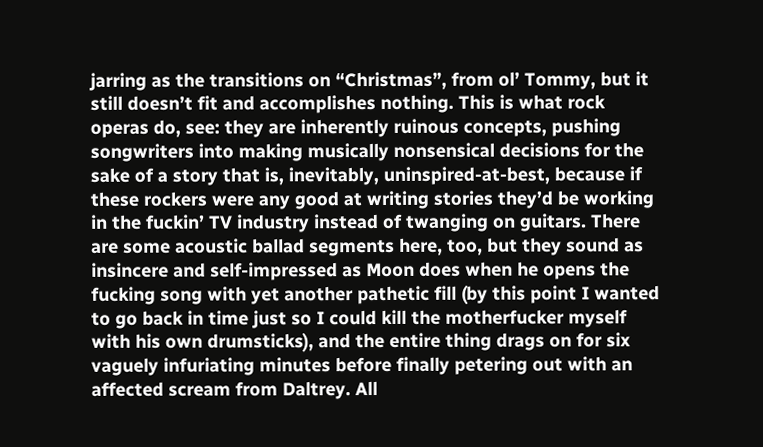jarring as the transitions on “Christmas”, from ol’ Tommy, but it still doesn’t fit and accomplishes nothing. This is what rock operas do, see: they are inherently ruinous concepts, pushing songwriters into making musically nonsensical decisions for the sake of a story that is, inevitably, uninspired-at-best, because if these rockers were any good at writing stories they’d be working in the fuckin’ TV industry instead of twanging on guitars. There are some acoustic ballad segments here, too, but they sound as insincere and self-impressed as Moon does when he opens the fucking song with yet another pathetic fill (by this point I wanted to go back in time just so I could kill the motherfucker myself with his own drumsticks), and the entire thing drags on for six vaguely infuriating minutes before finally petering out with an affected scream from Daltrey. All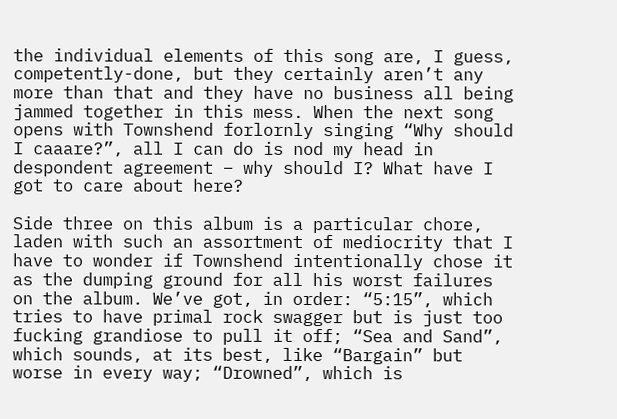the individual elements of this song are, I guess, competently-done, but they certainly aren’t any more than that and they have no business all being jammed together in this mess. When the next song opens with Townshend forlornly singing “Why should I caaare?”, all I can do is nod my head in despondent agreement – why should I? What have I got to care about here?

Side three on this album is a particular chore, laden with such an assortment of mediocrity that I have to wonder if Townshend intentionally chose it as the dumping ground for all his worst failures on the album. We’ve got, in order: “5:15”, which tries to have primal rock swagger but is just too fucking grandiose to pull it off; “Sea and Sand”, which sounds, at its best, like “Bargain” but worse in every way; “Drowned”, which is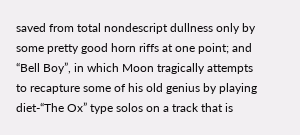saved from total nondescript dullness only by some pretty good horn riffs at one point; and “Bell Boy”, in which Moon tragically attempts to recapture some of his old genius by playing diet-“The Ox” type solos on a track that is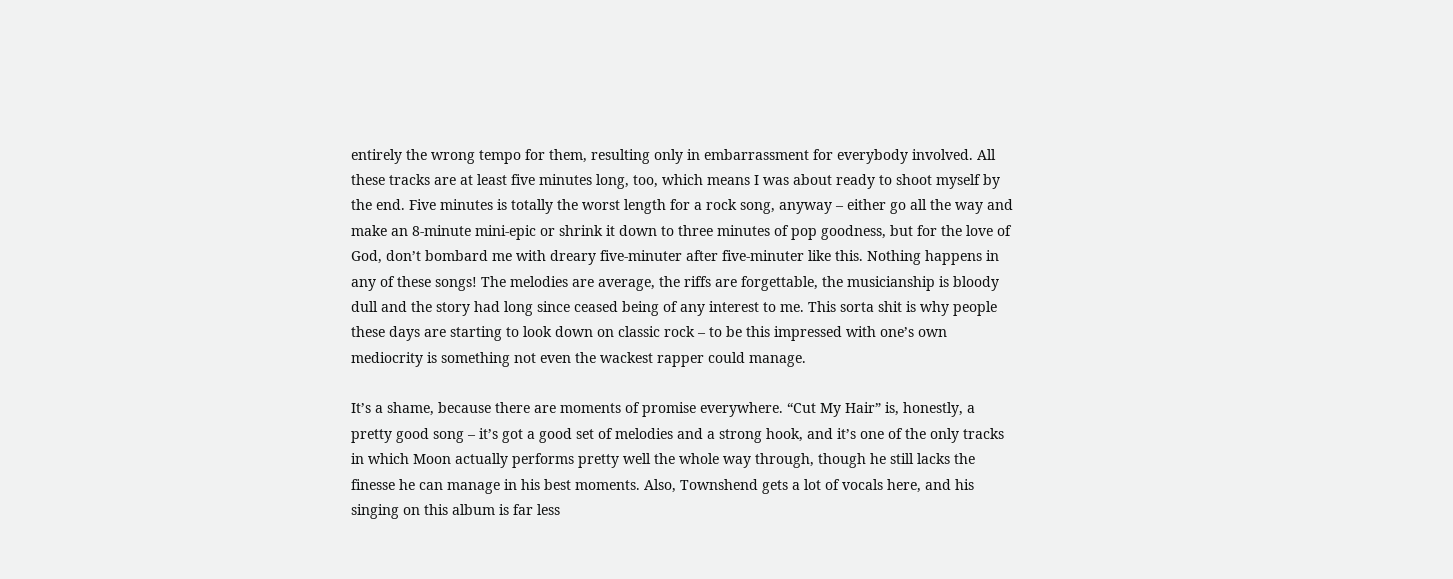entirely the wrong tempo for them, resulting only in embarrassment for everybody involved. All these tracks are at least five minutes long, too, which means I was about ready to shoot myself by the end. Five minutes is totally the worst length for a rock song, anyway – either go all the way and make an 8-minute mini-epic or shrink it down to three minutes of pop goodness, but for the love of God, don’t bombard me with dreary five-minuter after five-minuter like this. Nothing happens in any of these songs! The melodies are average, the riffs are forgettable, the musicianship is bloody dull and the story had long since ceased being of any interest to me. This sorta shit is why people these days are starting to look down on classic rock – to be this impressed with one’s own mediocrity is something not even the wackest rapper could manage.

It’s a shame, because there are moments of promise everywhere. “Cut My Hair” is, honestly, a pretty good song – it’s got a good set of melodies and a strong hook, and it’s one of the only tracks in which Moon actually performs pretty well the whole way through, though he still lacks the finesse he can manage in his best moments. Also, Townshend gets a lot of vocals here, and his singing on this album is far less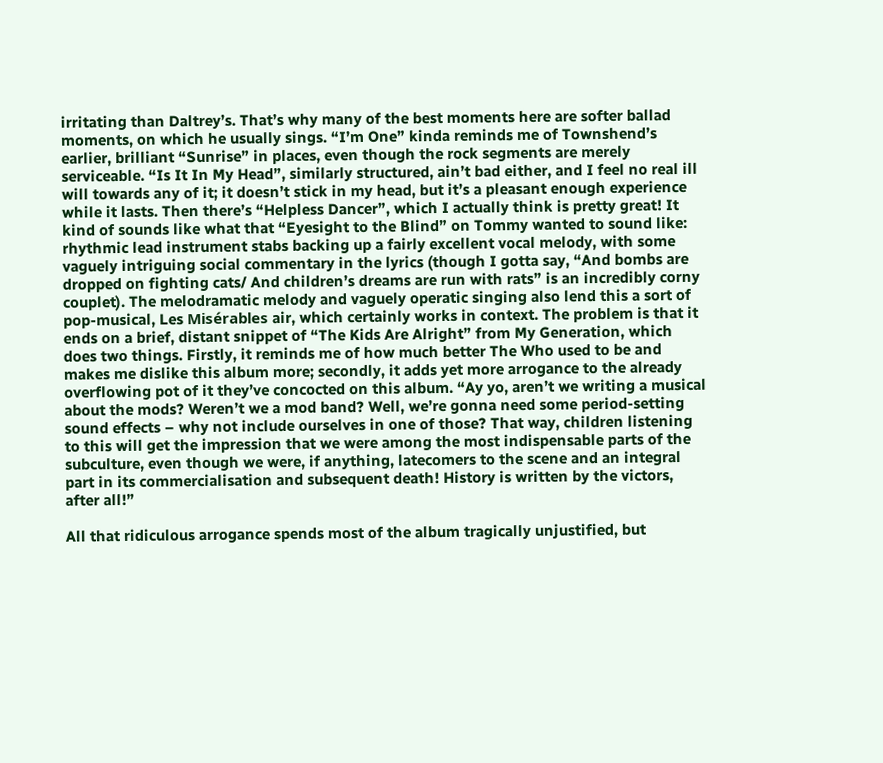irritating than Daltrey’s. That’s why many of the best moments here are softer ballad moments, on which he usually sings. “I’m One” kinda reminds me of Townshend’s earlier, brilliant “Sunrise” in places, even though the rock segments are merely serviceable. “Is It In My Head”, similarly structured, ain’t bad either, and I feel no real ill will towards any of it; it doesn’t stick in my head, but it’s a pleasant enough experience while it lasts. Then there’s “Helpless Dancer”, which I actually think is pretty great! It kind of sounds like what that “Eyesight to the Blind” on Tommy wanted to sound like: rhythmic lead instrument stabs backing up a fairly excellent vocal melody, with some vaguely intriguing social commentary in the lyrics (though I gotta say, “And bombs are dropped on fighting cats/ And children’s dreams are run with rats” is an incredibly corny couplet). The melodramatic melody and vaguely operatic singing also lend this a sort of pop-musical, Les Misérables air, which certainly works in context. The problem is that it ends on a brief, distant snippet of “The Kids Are Alright” from My Generation, which does two things. Firstly, it reminds me of how much better The Who used to be and makes me dislike this album more; secondly, it adds yet more arrogance to the already overflowing pot of it they’ve concocted on this album. “Ay yo, aren’t we writing a musical about the mods? Weren’t we a mod band? Well, we’re gonna need some period-setting sound effects – why not include ourselves in one of those? That way, children listening to this will get the impression that we were among the most indispensable parts of the subculture, even though we were, if anything, latecomers to the scene and an integral part in its commercialisation and subsequent death! History is written by the victors, after all!”

All that ridiculous arrogance spends most of the album tragically unjustified, but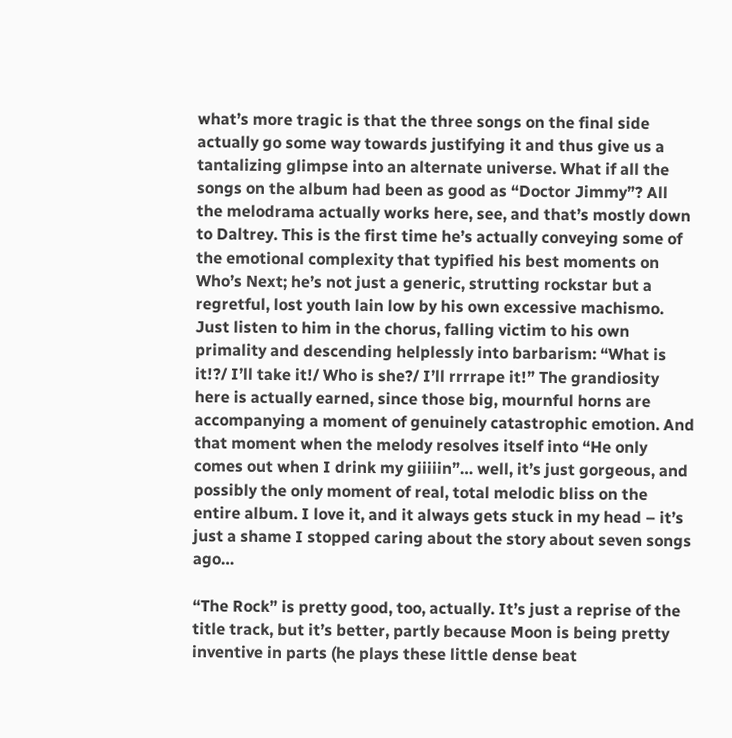what’s more tragic is that the three songs on the final side actually go some way towards justifying it and thus give us a tantalizing glimpse into an alternate universe. What if all the songs on the album had been as good as “Doctor Jimmy”? All the melodrama actually works here, see, and that’s mostly down to Daltrey. This is the first time he’s actually conveying some of the emotional complexity that typified his best moments on Who’s Next; he’s not just a generic, strutting rockstar but a regretful, lost youth lain low by his own excessive machismo. Just listen to him in the chorus, falling victim to his own primality and descending helplessly into barbarism: “What is it!?/ I’ll take it!/ Who is she?/ I’ll rrrrape it!” The grandiosity here is actually earned, since those big, mournful horns are accompanying a moment of genuinely catastrophic emotion. And that moment when the melody resolves itself into “He only comes out when I drink my giiiiin”… well, it’s just gorgeous, and possibly the only moment of real, total melodic bliss on the entire album. I love it, and it always gets stuck in my head – it’s just a shame I stopped caring about the story about seven songs ago…

“The Rock” is pretty good, too, actually. It’s just a reprise of the title track, but it’s better, partly because Moon is being pretty inventive in parts (he plays these little dense beat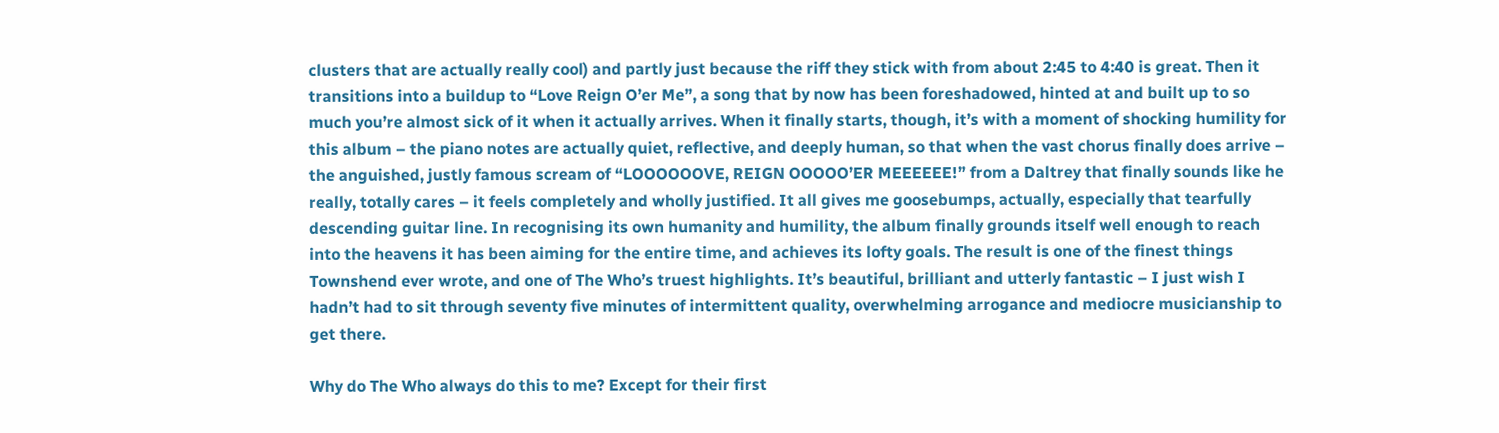clusters that are actually really cool) and partly just because the riff they stick with from about 2:45 to 4:40 is great. Then it transitions into a buildup to “Love Reign O’er Me”, a song that by now has been foreshadowed, hinted at and built up to so much you’re almost sick of it when it actually arrives. When it finally starts, though, it’s with a moment of shocking humility for this album – the piano notes are actually quiet, reflective, and deeply human, so that when the vast chorus finally does arrive – the anguished, justly famous scream of “LOOOOOOVE, REIGN OOOOO’ER MEEEEEE!” from a Daltrey that finally sounds like he really, totally cares – it feels completely and wholly justified. It all gives me goosebumps, actually, especially that tearfully descending guitar line. In recognising its own humanity and humility, the album finally grounds itself well enough to reach into the heavens it has been aiming for the entire time, and achieves its lofty goals. The result is one of the finest things Townshend ever wrote, and one of The Who’s truest highlights. It’s beautiful, brilliant and utterly fantastic – I just wish I hadn’t had to sit through seventy five minutes of intermittent quality, overwhelming arrogance and mediocre musicianship to get there.

Why do The Who always do this to me? Except for their first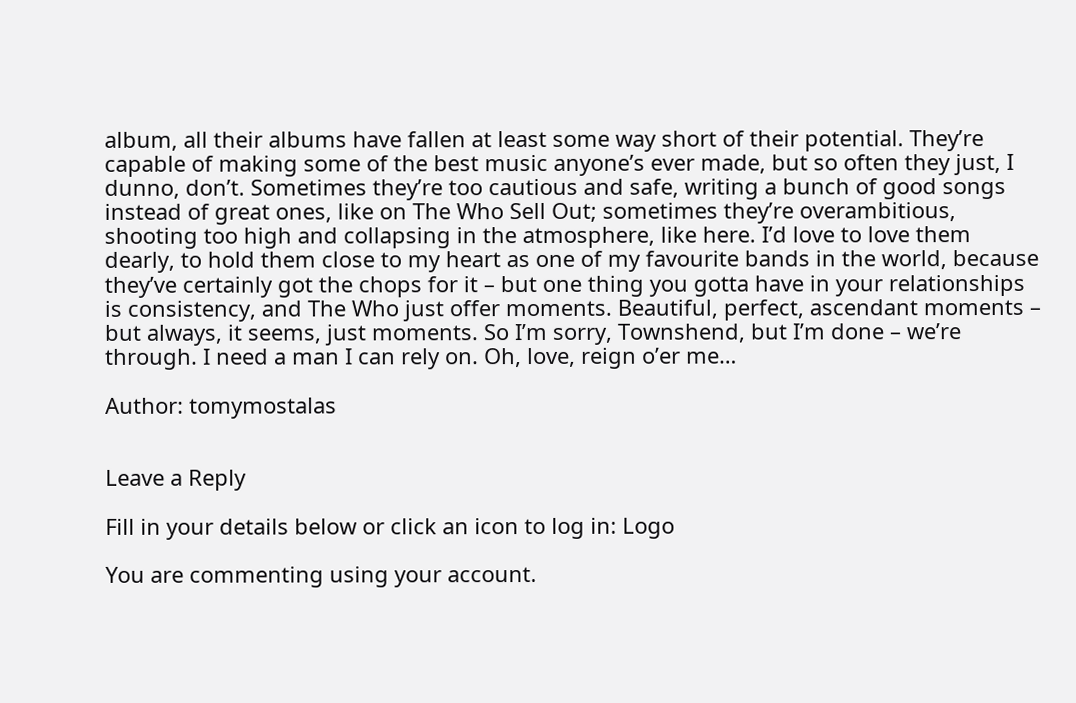album, all their albums have fallen at least some way short of their potential. They’re capable of making some of the best music anyone’s ever made, but so often they just, I dunno, don’t. Sometimes they’re too cautious and safe, writing a bunch of good songs instead of great ones, like on The Who Sell Out; sometimes they’re overambitious, shooting too high and collapsing in the atmosphere, like here. I’d love to love them dearly, to hold them close to my heart as one of my favourite bands in the world, because they’ve certainly got the chops for it – but one thing you gotta have in your relationships is consistency, and The Who just offer moments. Beautiful, perfect, ascendant moments – but always, it seems, just moments. So I’m sorry, Townshend, but I’m done – we’re through. I need a man I can rely on. Oh, love, reign o’er me…

Author: tomymostalas


Leave a Reply

Fill in your details below or click an icon to log in: Logo

You are commenting using your account.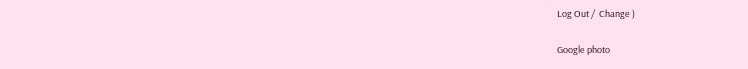Log Out /  Change )

Google photo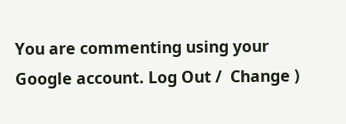You are commenting using your Google account. Log Out /  Change )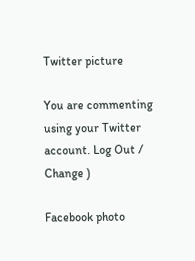Twitter picture

You are commenting using your Twitter account. Log Out /  Change )

Facebook photo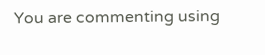You are commenting using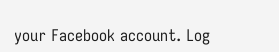your Facebook account. Log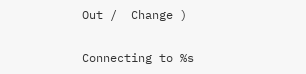Out /  Change )

Connecting to %s